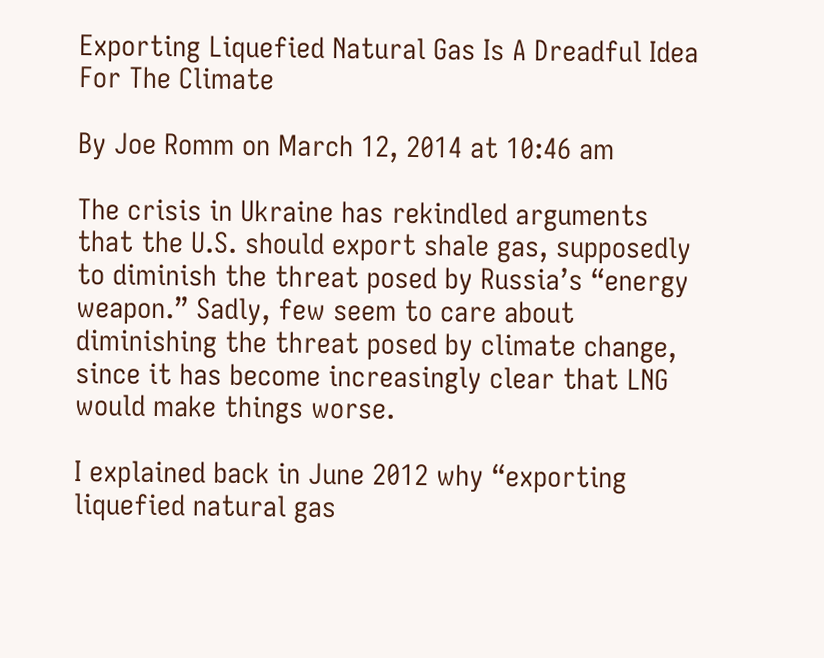Exporting Liquefied Natural Gas Is A Dreadful Idea For The Climate

By Joe Romm on March 12, 2014 at 10:46 am

The crisis in Ukraine has rekindled arguments that the U.S. should export shale gas, supposedly to diminish the threat posed by Russia’s “energy weapon.” Sadly, few seem to care about diminishing the threat posed by climate change, since it has become increasingly clear that LNG would make things worse.

I explained back in June 2012 why “exporting liquefied natural gas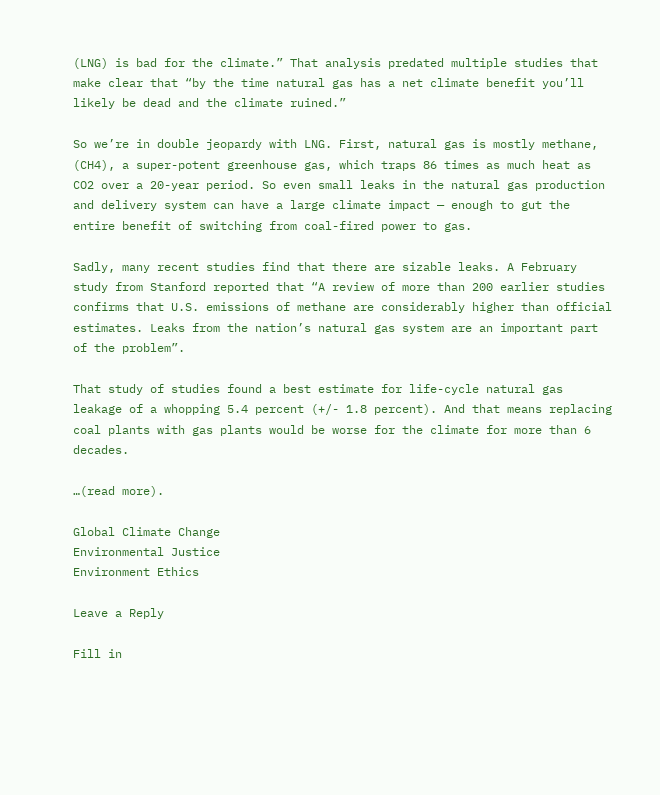(LNG) is bad for the climate.” That analysis predated multiple studies that make clear that “by the time natural gas has a net climate benefit you’ll likely be dead and the climate ruined.”

So we’re in double jeopardy with LNG. First, natural gas is mostly methane, (CH4), a super-potent greenhouse gas, which traps 86 times as much heat as CO2 over a 20-year period. So even small leaks in the natural gas production and delivery system can have a large climate impact — enough to gut the entire benefit of switching from coal-fired power to gas.

Sadly, many recent studies find that there are sizable leaks. A February study from Stanford reported that “A review of more than 200 earlier studies confirms that U.S. emissions of methane are considerably higher than official estimates. Leaks from the nation’s natural gas system are an important part of the problem”.

That study of studies found a best estimate for life-cycle natural gas leakage of a whopping 5.4 percent (+/- 1.8 percent). And that means replacing coal plants with gas plants would be worse for the climate for more than 6 decades.

…(read more).

Global Climate Change
Environmental Justice
Environment Ethics

Leave a Reply

Fill in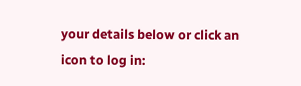your details below or click an icon to log in: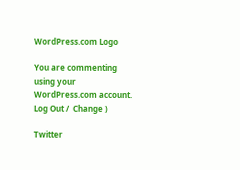WordPress.com Logo

You are commenting using your WordPress.com account. Log Out /  Change )

Twitter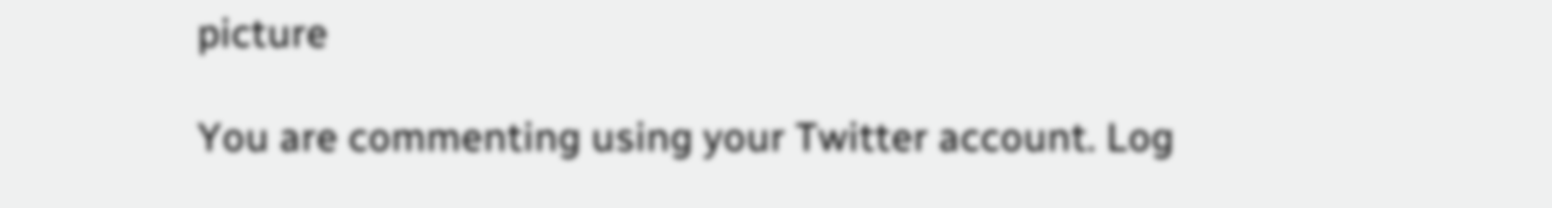picture

You are commenting using your Twitter account. Log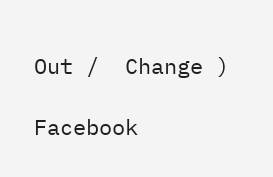Out /  Change )

Facebook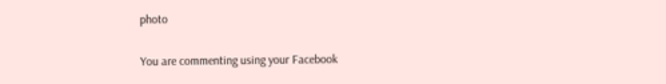photo

You are commenting using your Facebook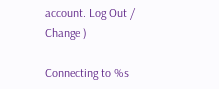account. Log Out /  Change )

Connecting to %s